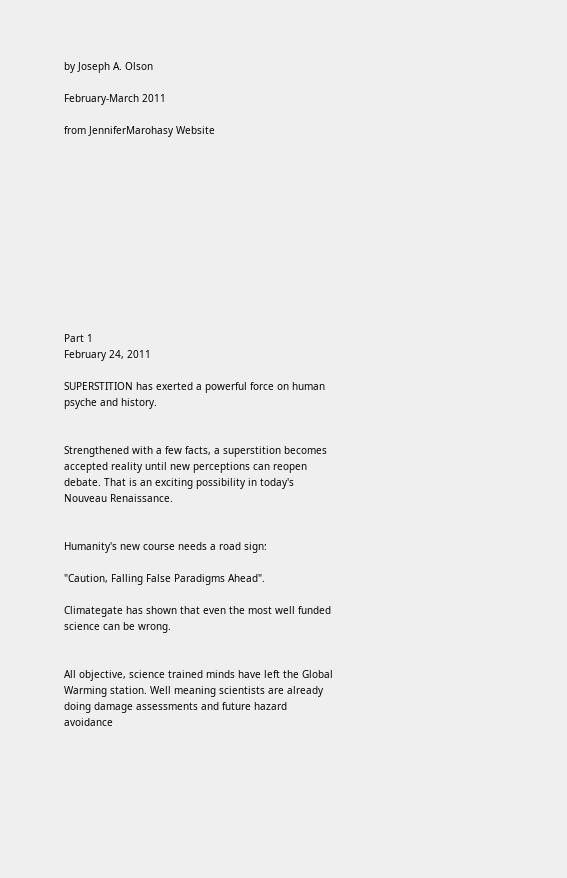by Joseph A. Olson

February-March 2011

from JenniferMarohasy Website












Part 1
February 24, 2011

SUPERSTITION has exerted a powerful force on human psyche and history.


Strengthened with a few facts, a superstition becomes accepted reality until new perceptions can reopen debate. That is an exciting possibility in today's Nouveau Renaissance.


Humanity's new course needs a road sign:

"Caution, Falling False Paradigms Ahead".

Climategate has shown that even the most well funded science can be wrong.


All objective, science trained minds have left the Global Warming station. Well meaning scientists are already doing damage assessments and future hazard avoidance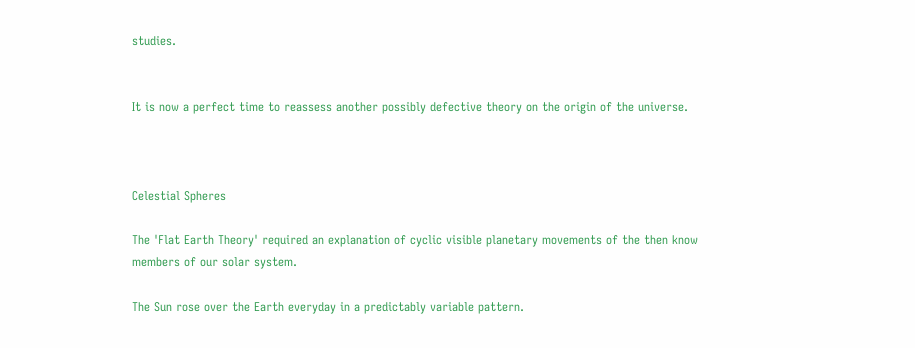studies.


It is now a perfect time to reassess another possibly defective theory on the origin of the universe.



Celestial Spheres

The 'Flat Earth Theory' required an explanation of cyclic visible planetary movements of the then know members of our solar system.

The Sun rose over the Earth everyday in a predictably variable pattern.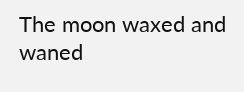The moon waxed and waned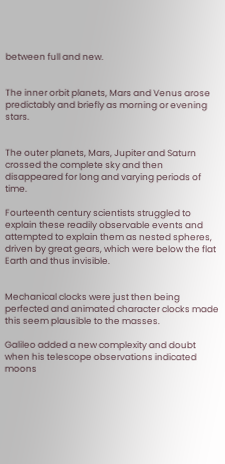between full and new.


The inner orbit planets, Mars and Venus arose predictably and briefly as morning or evening stars.


The outer planets, Mars, Jupiter and Saturn crossed the complete sky and then disappeared for long and varying periods of time.

Fourteenth century scientists struggled to explain these readily observable events and attempted to explain them as nested spheres, driven by great gears, which were below the flat Earth and thus invisible.


Mechanical clocks were just then being perfected and animated character clocks made this seem plausible to the masses.

Galileo added a new complexity and doubt when his telescope observations indicated moons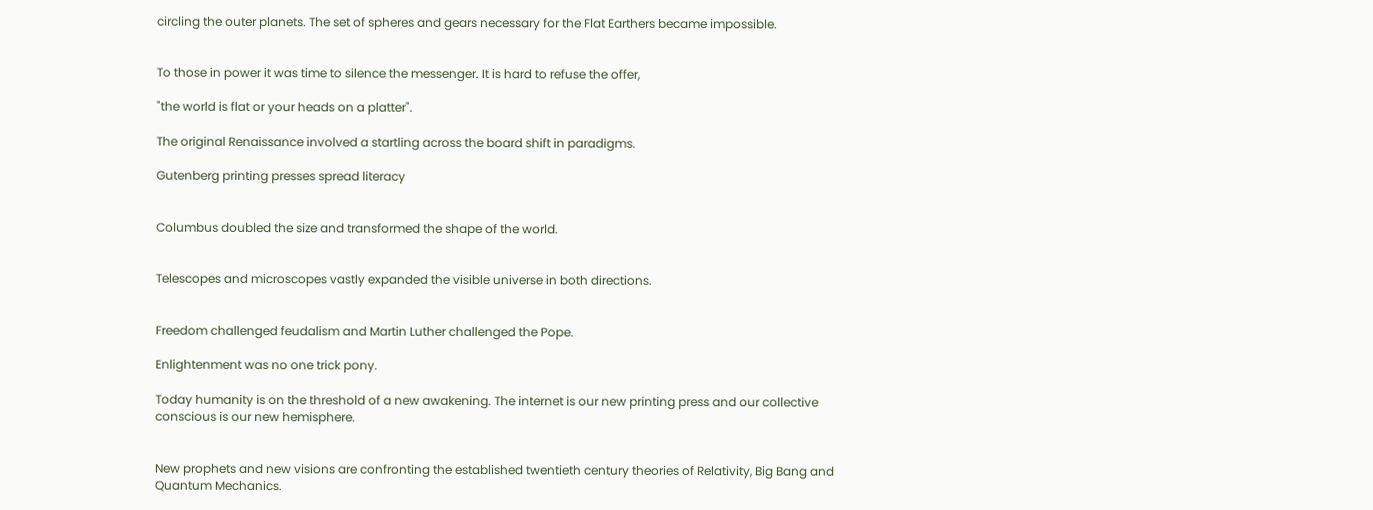circling the outer planets. The set of spheres and gears necessary for the Flat Earthers became impossible.


To those in power it was time to silence the messenger. It is hard to refuse the offer,

"the world is flat or your heads on a platter".

The original Renaissance involved a startling across the board shift in paradigms.

Gutenberg printing presses spread literacy


Columbus doubled the size and transformed the shape of the world.


Telescopes and microscopes vastly expanded the visible universe in both directions.


Freedom challenged feudalism and Martin Luther challenged the Pope.

Enlightenment was no one trick pony.

Today humanity is on the threshold of a new awakening. The internet is our new printing press and our collective conscious is our new hemisphere.


New prophets and new visions are confronting the established twentieth century theories of Relativity, Big Bang and Quantum Mechanics.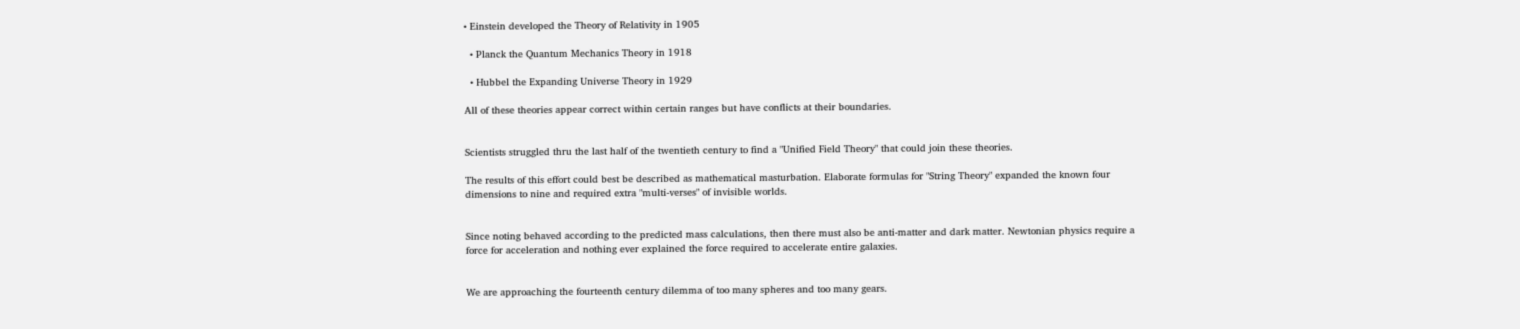• Einstein developed the Theory of Relativity in 1905

  • Planck the Quantum Mechanics Theory in 1918

  • Hubbel the Expanding Universe Theory in 1929

All of these theories appear correct within certain ranges but have conflicts at their boundaries.


Scientists struggled thru the last half of the twentieth century to find a "Unified Field Theory" that could join these theories.

The results of this effort could best be described as mathematical masturbation. Elaborate formulas for "String Theory" expanded the known four dimensions to nine and required extra "multi-verses" of invisible worlds.


Since noting behaved according to the predicted mass calculations, then there must also be anti-matter and dark matter. Newtonian physics require a force for acceleration and nothing ever explained the force required to accelerate entire galaxies.


We are approaching the fourteenth century dilemma of too many spheres and too many gears.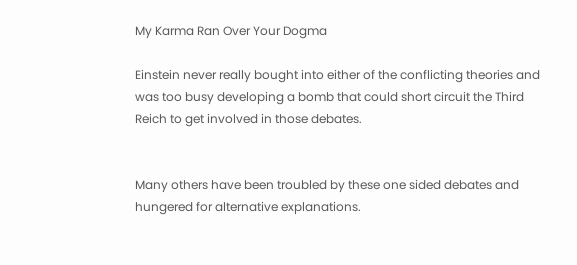My Karma Ran Over Your Dogma

Einstein never really bought into either of the conflicting theories and was too busy developing a bomb that could short circuit the Third Reich to get involved in those debates.


Many others have been troubled by these one sided debates and hungered for alternative explanations.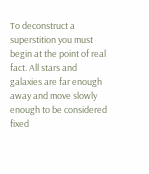To deconstruct a superstition you must begin at the point of real fact. All stars and galaxies are far enough away and move slowly enough to be considered fixed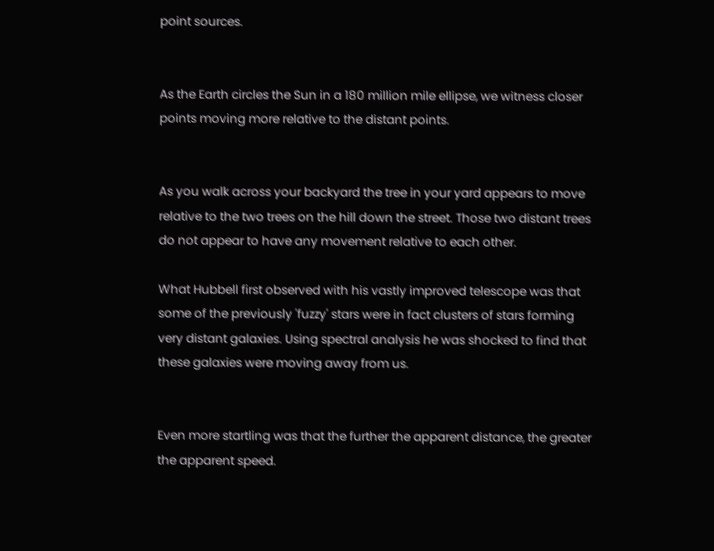point sources.


As the Earth circles the Sun in a 180 million mile ellipse, we witness closer points moving more relative to the distant points.


As you walk across your backyard the tree in your yard appears to move relative to the two trees on the hill down the street. Those two distant trees do not appear to have any movement relative to each other.

What Hubbell first observed with his vastly improved telescope was that some of the previously 'fuzzy' stars were in fact clusters of stars forming very distant galaxies. Using spectral analysis he was shocked to find that these galaxies were moving away from us.


Even more startling was that the further the apparent distance, the greater the apparent speed.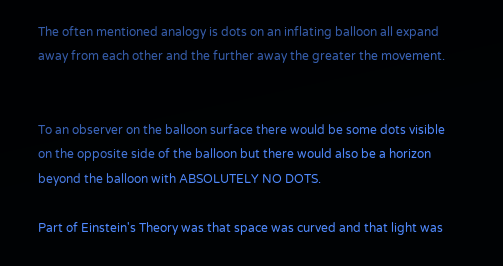The often mentioned analogy is dots on an inflating balloon all expand away from each other and the further away the greater the movement.


To an observer on the balloon surface there would be some dots visible on the opposite side of the balloon but there would also be a horizon beyond the balloon with ABSOLUTELY NO DOTS.

Part of Einstein's Theory was that space was curved and that light was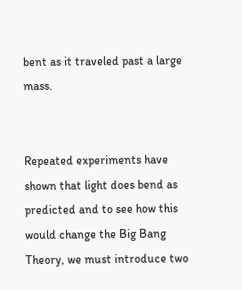bent as it traveled past a large mass.


Repeated experiments have shown that light does bend as predicted and to see how this would change the Big Bang Theory, we must introduce two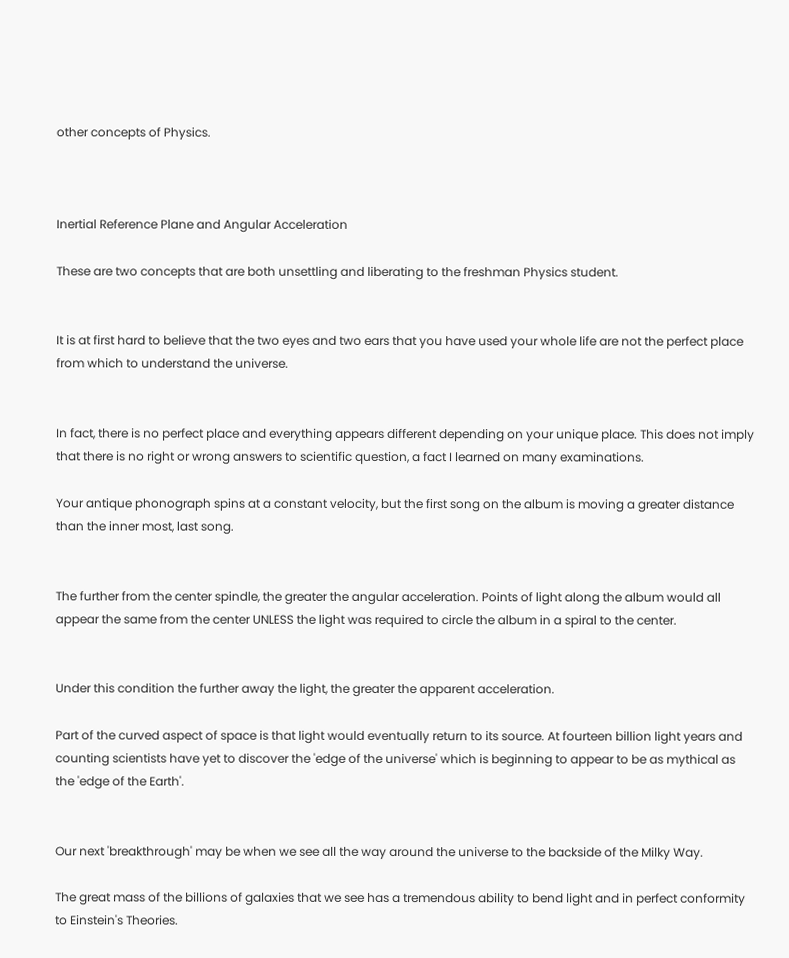other concepts of Physics.



Inertial Reference Plane and Angular Acceleration

These are two concepts that are both unsettling and liberating to the freshman Physics student.


It is at first hard to believe that the two eyes and two ears that you have used your whole life are not the perfect place from which to understand the universe.


In fact, there is no perfect place and everything appears different depending on your unique place. This does not imply that there is no right or wrong answers to scientific question, a fact I learned on many examinations.

Your antique phonograph spins at a constant velocity, but the first song on the album is moving a greater distance than the inner most, last song.


The further from the center spindle, the greater the angular acceleration. Points of light along the album would all appear the same from the center UNLESS the light was required to circle the album in a spiral to the center.


Under this condition the further away the light, the greater the apparent acceleration.

Part of the curved aspect of space is that light would eventually return to its source. At fourteen billion light years and counting scientists have yet to discover the 'edge of the universe' which is beginning to appear to be as mythical as the 'edge of the Earth'.


Our next 'breakthrough' may be when we see all the way around the universe to the backside of the Milky Way.

The great mass of the billions of galaxies that we see has a tremendous ability to bend light and in perfect conformity to Einstein's Theories.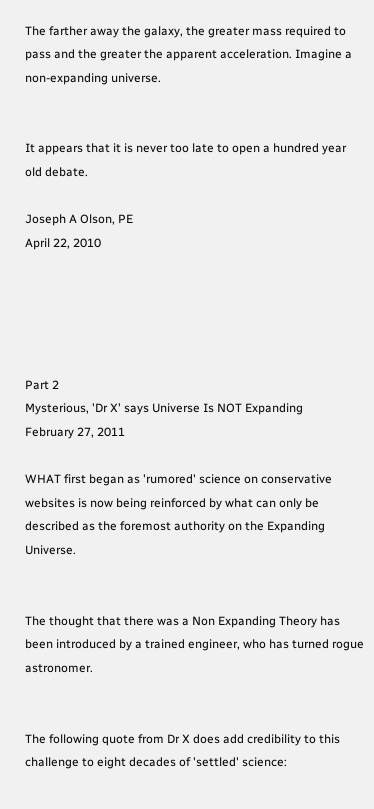The farther away the galaxy, the greater mass required to pass and the greater the apparent acceleration. Imagine a non-expanding universe.


It appears that it is never too late to open a hundred year old debate.

Joseph A Olson, PE
April 22, 2010





Part 2
Mysterious, 'Dr X' says Universe Is NOT Expanding
February 27, 2011

WHAT first began as 'rumored' science on conservative websites is now being reinforced by what can only be described as the foremost authority on the Expanding Universe.


The thought that there was a Non Expanding Theory has been introduced by a trained engineer, who has turned rogue astronomer.


The following quote from Dr X does add credibility to this challenge to eight decades of 'settled' science: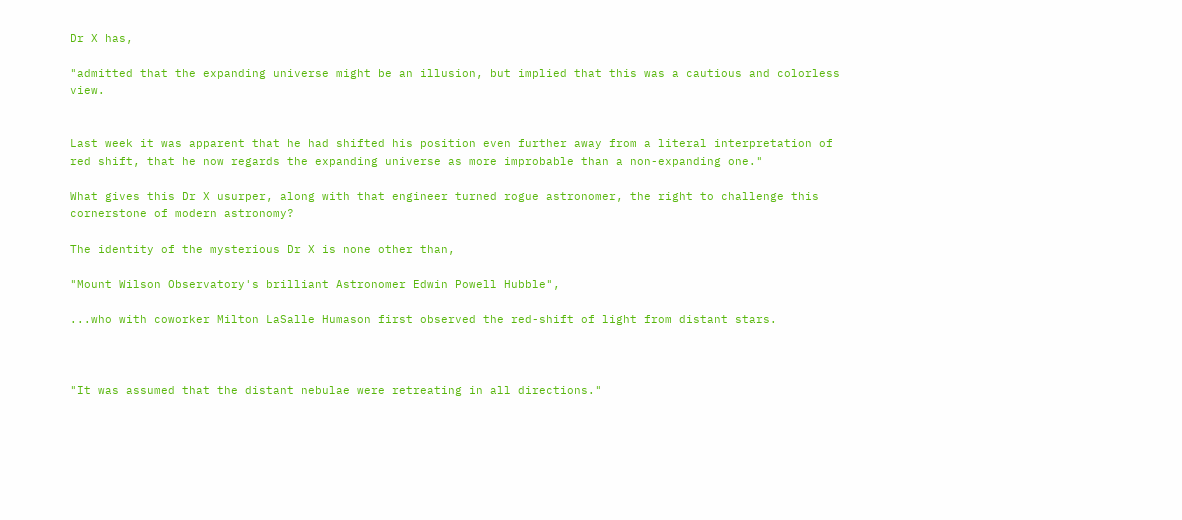Dr X has,

"admitted that the expanding universe might be an illusion, but implied that this was a cautious and colorless view.


Last week it was apparent that he had shifted his position even further away from a literal interpretation of red shift, that he now regards the expanding universe as more improbable than a non-expanding one."

What gives this Dr X usurper, along with that engineer turned rogue astronomer, the right to challenge this cornerstone of modern astronomy?

The identity of the mysterious Dr X is none other than,

"Mount Wilson Observatory's brilliant Astronomer Edwin Powell Hubble",

...who with coworker Milton LaSalle Humason first observed the red-shift of light from distant stars.



"It was assumed that the distant nebulae were retreating in all directions."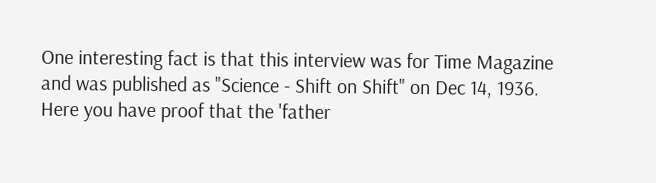One interesting fact is that this interview was for Time Magazine and was published as "Science - Shift on Shift" on Dec 14, 1936. Here you have proof that the 'father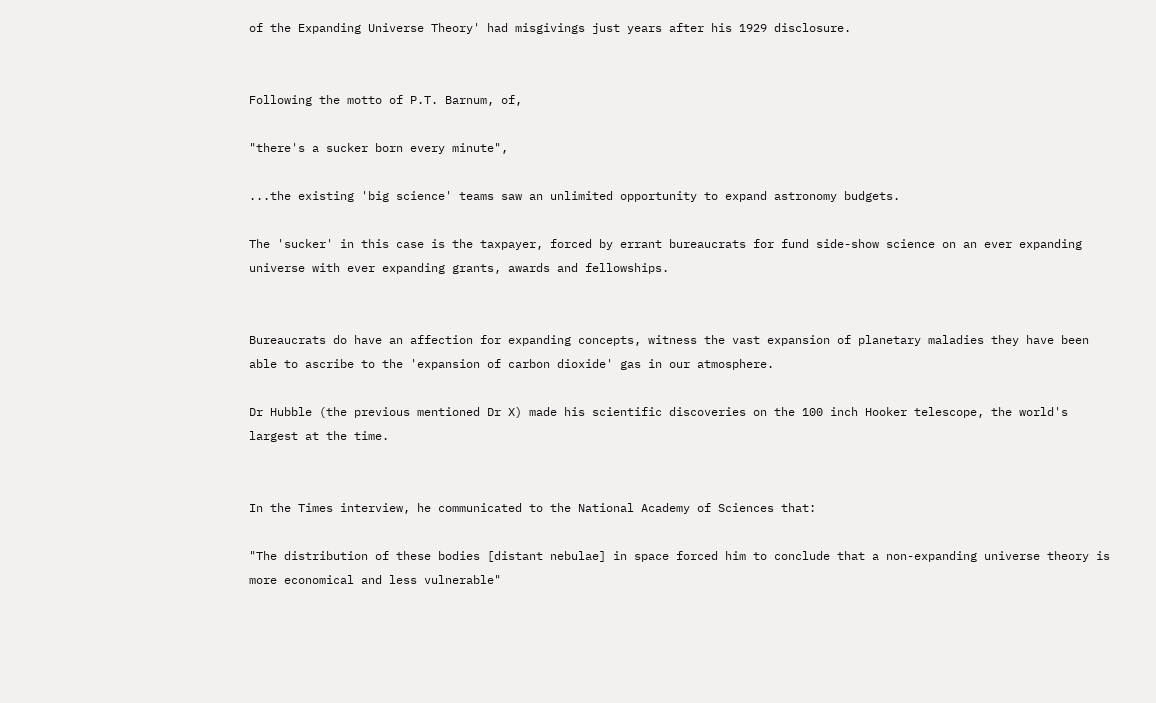of the Expanding Universe Theory' had misgivings just years after his 1929 disclosure.


Following the motto of P.T. Barnum, of,

"there's a sucker born every minute",

...the existing 'big science' teams saw an unlimited opportunity to expand astronomy budgets.

The 'sucker' in this case is the taxpayer, forced by errant bureaucrats for fund side-show science on an ever expanding universe with ever expanding grants, awards and fellowships.


Bureaucrats do have an affection for expanding concepts, witness the vast expansion of planetary maladies they have been able to ascribe to the 'expansion of carbon dioxide' gas in our atmosphere.

Dr Hubble (the previous mentioned Dr X) made his scientific discoveries on the 100 inch Hooker telescope, the world's largest at the time.


In the Times interview, he communicated to the National Academy of Sciences that:

"The distribution of these bodies [distant nebulae] in space forced him to conclude that a non-expanding universe theory is more economical and less vulnerable"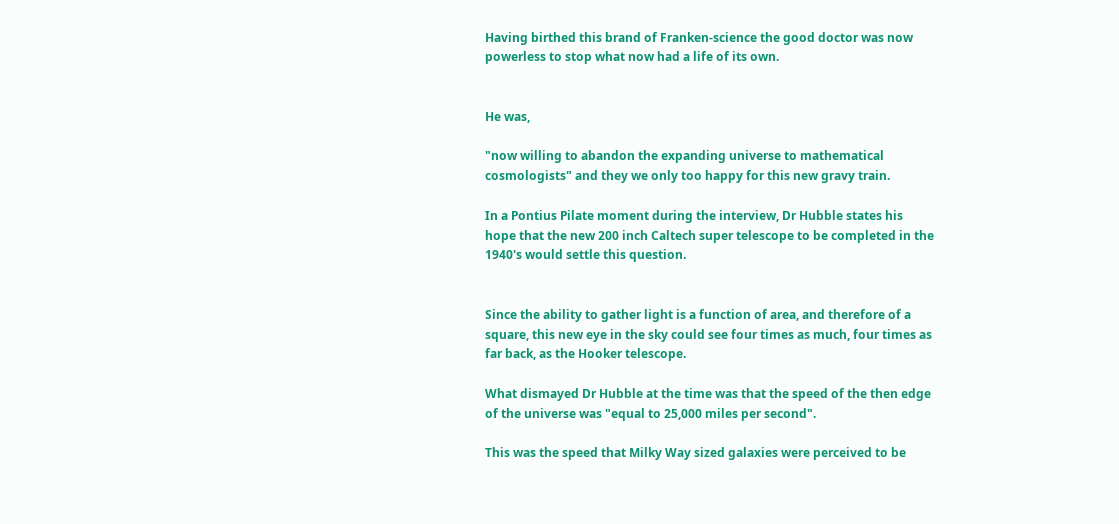Having birthed this brand of Franken-science the good doctor was now powerless to stop what now had a life of its own.


He was,

"now willing to abandon the expanding universe to mathematical cosmologists" and they we only too happy for this new gravy train.

In a Pontius Pilate moment during the interview, Dr Hubble states his hope that the new 200 inch Caltech super telescope to be completed in the 1940's would settle this question.


Since the ability to gather light is a function of area, and therefore of a square, this new eye in the sky could see four times as much, four times as far back, as the Hooker telescope.

What dismayed Dr Hubble at the time was that the speed of the then edge of the universe was "equal to 25,000 miles per second".

This was the speed that Milky Way sized galaxies were perceived to be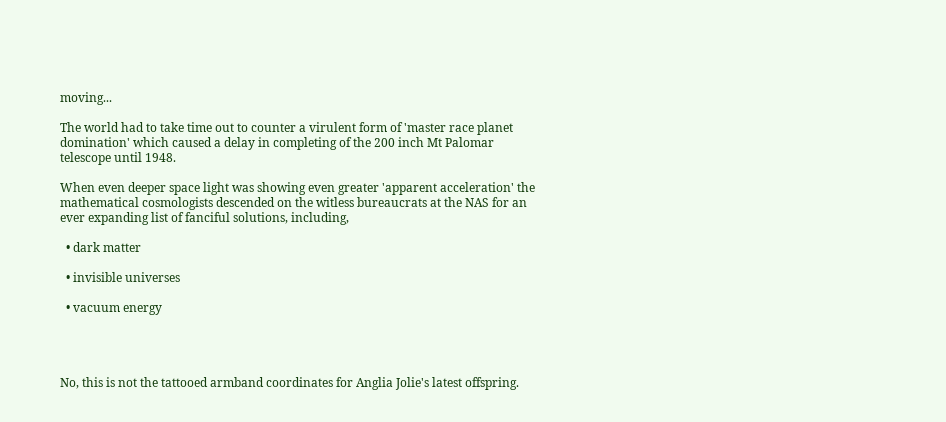moving...

The world had to take time out to counter a virulent form of 'master race planet domination' which caused a delay in completing of the 200 inch Mt Palomar telescope until 1948.

When even deeper space light was showing even greater 'apparent acceleration' the mathematical cosmologists descended on the witless bureaucrats at the NAS for an ever expanding list of fanciful solutions, including,

  • dark matter

  • invisible universes

  • vacuum energy




No, this is not the tattooed armband coordinates for Anglia Jolie's latest offspring.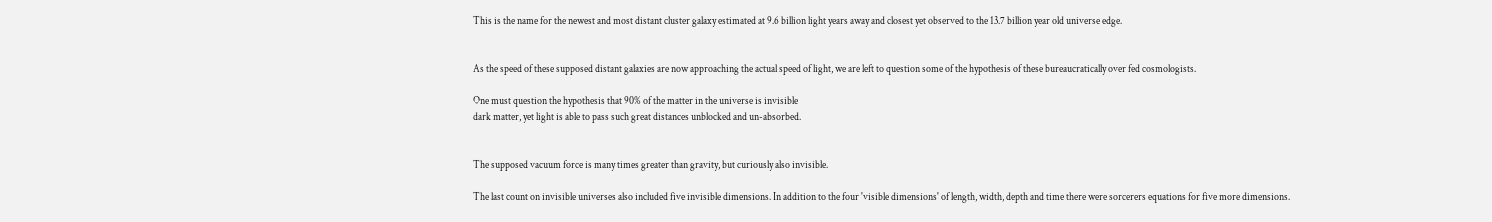This is the name for the newest and most distant cluster galaxy estimated at 9.6 billion light years away and closest yet observed to the 13.7 billion year old universe edge.


As the speed of these supposed distant galaxies are now approaching the actual speed of light, we are left to question some of the hypothesis of these bureaucratically over fed cosmologists.

One must question the hypothesis that 90% of the matter in the universe is invisible
dark matter, yet light is able to pass such great distances unblocked and un-absorbed.


The supposed vacuum force is many times greater than gravity, but curiously also invisible.

The last count on invisible universes also included five invisible dimensions. In addition to the four 'visible dimensions' of length, width, depth and time there were sorcerers equations for five more dimensions.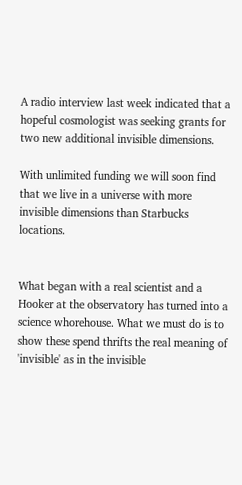A radio interview last week indicated that a hopeful cosmologist was seeking grants for two new additional invisible dimensions.

With unlimited funding we will soon find that we live in a universe with more invisible dimensions than Starbucks locations.


What began with a real scientist and a Hooker at the observatory has turned into a science whorehouse. What we must do is to show these spend thrifts the real meaning of 'invisible' as in the invisible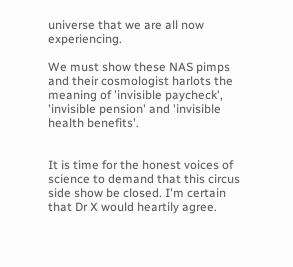universe that we are all now experiencing.

We must show these NAS pimps and their cosmologist harlots the meaning of 'invisible paycheck', 'invisible pension' and 'invisible health benefits'.


It is time for the honest voices of science to demand that this circus side show be closed. I'm certain that Dr X would heartily agree.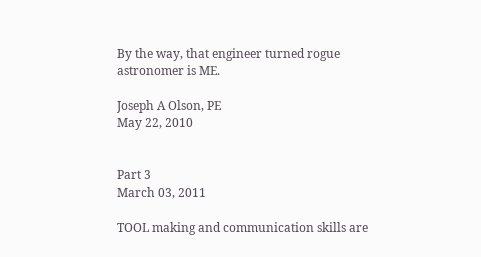By the way, that engineer turned rogue astronomer is ME.

Joseph A Olson, PE
May 22, 2010


Part 3
March 03, 2011

TOOL making and communication skills are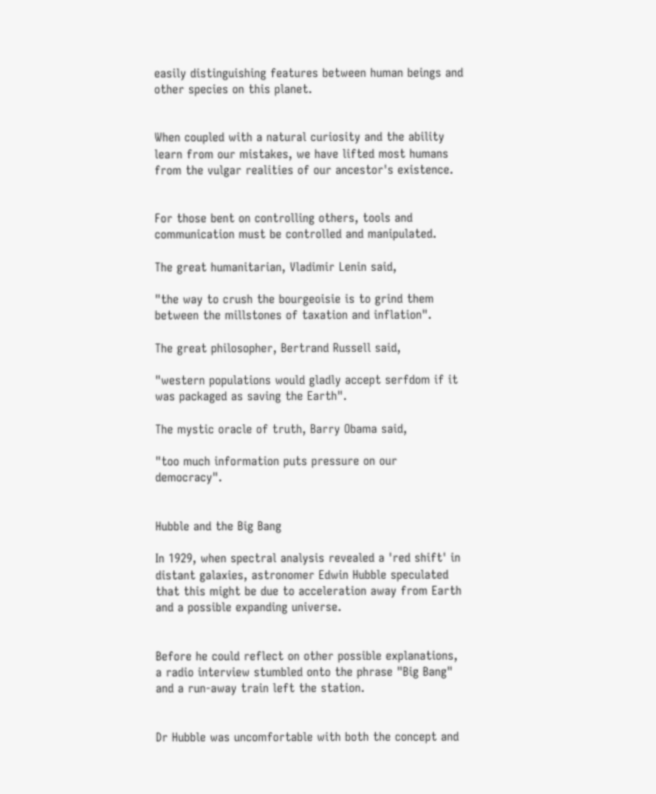easily distinguishing features between human beings and other species on this planet.


When coupled with a natural curiosity and the ability learn from our mistakes, we have lifted most humans from the vulgar realities of our ancestor's existence.


For those bent on controlling others, tools and communication must be controlled and manipulated.

The great humanitarian, Vladimir Lenin said,

"the way to crush the bourgeoisie is to grind them between the millstones of taxation and inflation".

The great philosopher, Bertrand Russell said,

"western populations would gladly accept serfdom if it was packaged as saving the Earth".

The mystic oracle of truth, Barry Obama said,

"too much information puts pressure on our democracy".


Hubble and the Big Bang

In 1929, when spectral analysis revealed a 'red shift' in distant galaxies, astronomer Edwin Hubble speculated that this might be due to acceleration away from Earth and a possible expanding universe.


Before he could reflect on other possible explanations, a radio interview stumbled onto the phrase "Big Bang" and a run-away train left the station.


Dr Hubble was uncomfortable with both the concept and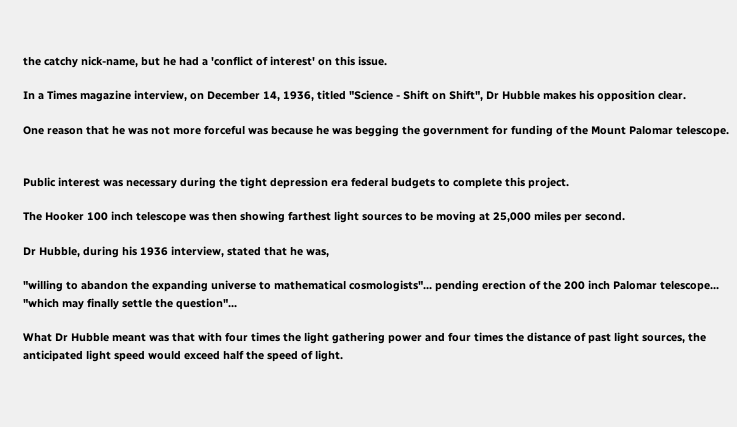the catchy nick-name, but he had a 'conflict of interest' on this issue.

In a Times magazine interview, on December 14, 1936, titled "Science - Shift on Shift", Dr Hubble makes his opposition clear.

One reason that he was not more forceful was because he was begging the government for funding of the Mount Palomar telescope.


Public interest was necessary during the tight depression era federal budgets to complete this project.

The Hooker 100 inch telescope was then showing farthest light sources to be moving at 25,000 miles per second.

Dr Hubble, during his 1936 interview, stated that he was,

"willing to abandon the expanding universe to mathematical cosmologists"... pending erection of the 200 inch Palomar telescope... "which may finally settle the question"...

What Dr Hubble meant was that with four times the light gathering power and four times the distance of past light sources, the anticipated light speed would exceed half the speed of light.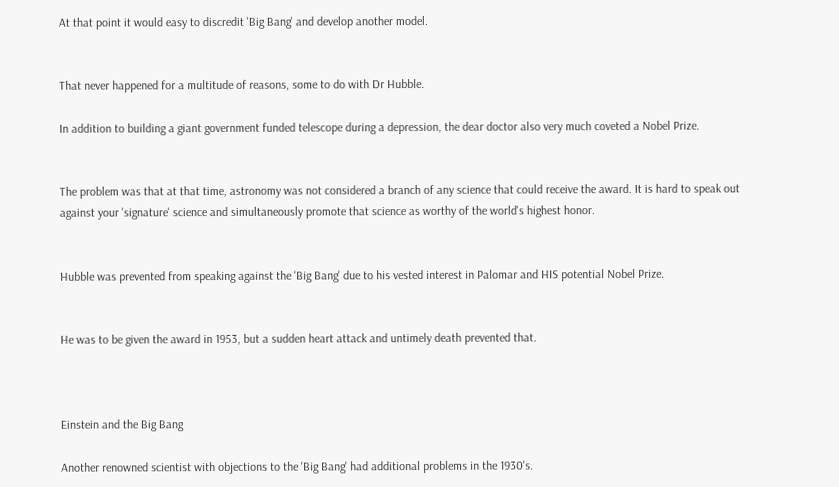At that point it would easy to discredit 'Big Bang' and develop another model.


That never happened for a multitude of reasons, some to do with Dr Hubble.

In addition to building a giant government funded telescope during a depression, the dear doctor also very much coveted a Nobel Prize.


The problem was that at that time, astronomy was not considered a branch of any science that could receive the award. It is hard to speak out against your 'signature' science and simultaneously promote that science as worthy of the world's highest honor.


Hubble was prevented from speaking against the 'Big Bang' due to his vested interest in Palomar and HIS potential Nobel Prize.


He was to be given the award in 1953, but a sudden heart attack and untimely death prevented that.



Einstein and the Big Bang

Another renowned scientist with objections to the 'Big Bang' had additional problems in the 1930's.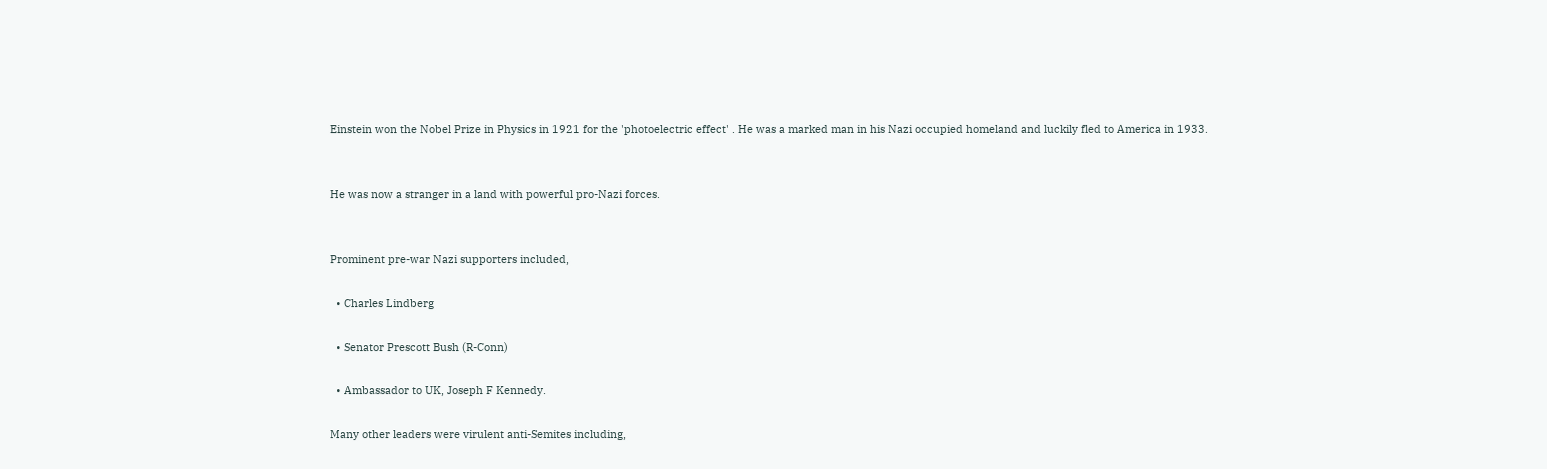Einstein won the Nobel Prize in Physics in 1921 for the 'photoelectric effect' . He was a marked man in his Nazi occupied homeland and luckily fled to America in 1933.


He was now a stranger in a land with powerful pro-Nazi forces.


Prominent pre-war Nazi supporters included,

  • Charles Lindberg

  • Senator Prescott Bush (R-Conn)

  • Ambassador to UK, Joseph F Kennedy.

Many other leaders were virulent anti-Semites including,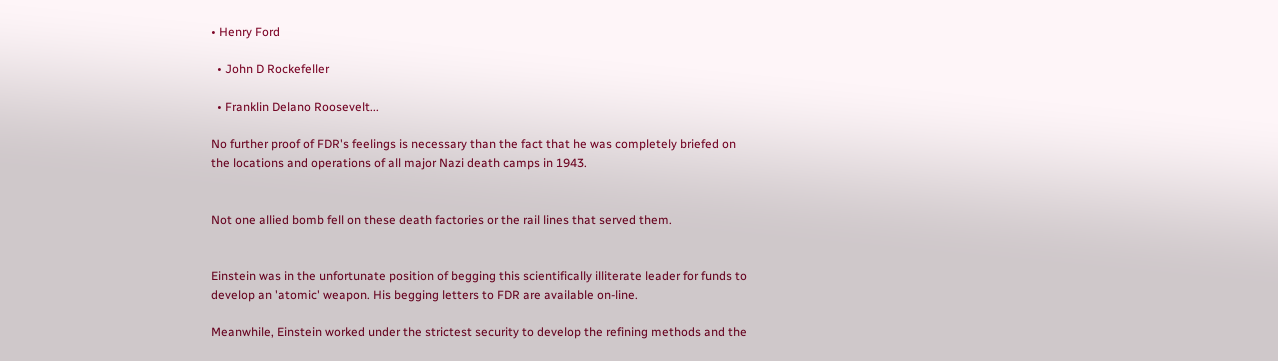• Henry Ford

  • John D Rockefeller

  • Franklin Delano Roosevelt...

No further proof of FDR's feelings is necessary than the fact that he was completely briefed on the locations and operations of all major Nazi death camps in 1943.


Not one allied bomb fell on these death factories or the rail lines that served them.


Einstein was in the unfortunate position of begging this scientifically illiterate leader for funds to develop an 'atomic' weapon. His begging letters to FDR are available on-line.

Meanwhile, Einstein worked under the strictest security to develop the refining methods and the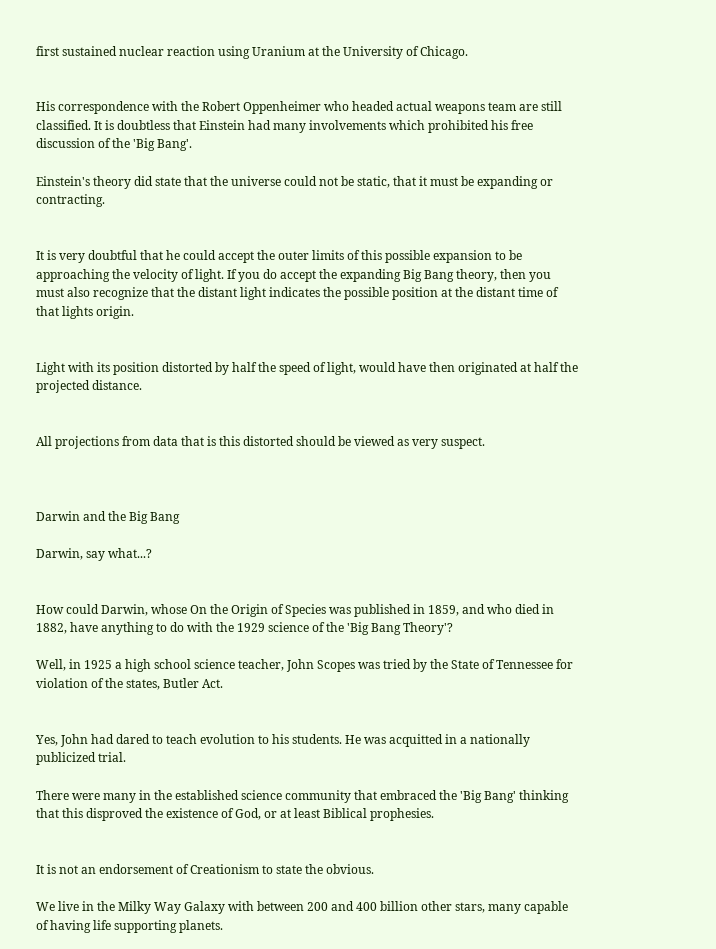first sustained nuclear reaction using Uranium at the University of Chicago.


His correspondence with the Robert Oppenheimer who headed actual weapons team are still classified. It is doubtless that Einstein had many involvements which prohibited his free discussion of the 'Big Bang'.

Einstein's theory did state that the universe could not be static, that it must be expanding or contracting.


It is very doubtful that he could accept the outer limits of this possible expansion to be approaching the velocity of light. If you do accept the expanding Big Bang theory, then you must also recognize that the distant light indicates the possible position at the distant time of that lights origin.


Light with its position distorted by half the speed of light, would have then originated at half the projected distance.


All projections from data that is this distorted should be viewed as very suspect.



Darwin and the Big Bang

Darwin, say what...?


How could Darwin, whose On the Origin of Species was published in 1859, and who died in 1882, have anything to do with the 1929 science of the 'Big Bang Theory'?

Well, in 1925 a high school science teacher, John Scopes was tried by the State of Tennessee for violation of the states, Butler Act.


Yes, John had dared to teach evolution to his students. He was acquitted in a nationally publicized trial.

There were many in the established science community that embraced the 'Big Bang' thinking that this disproved the existence of God, or at least Biblical prophesies.


It is not an endorsement of Creationism to state the obvious.

We live in the Milky Way Galaxy with between 200 and 400 billion other stars, many capable of having life supporting planets.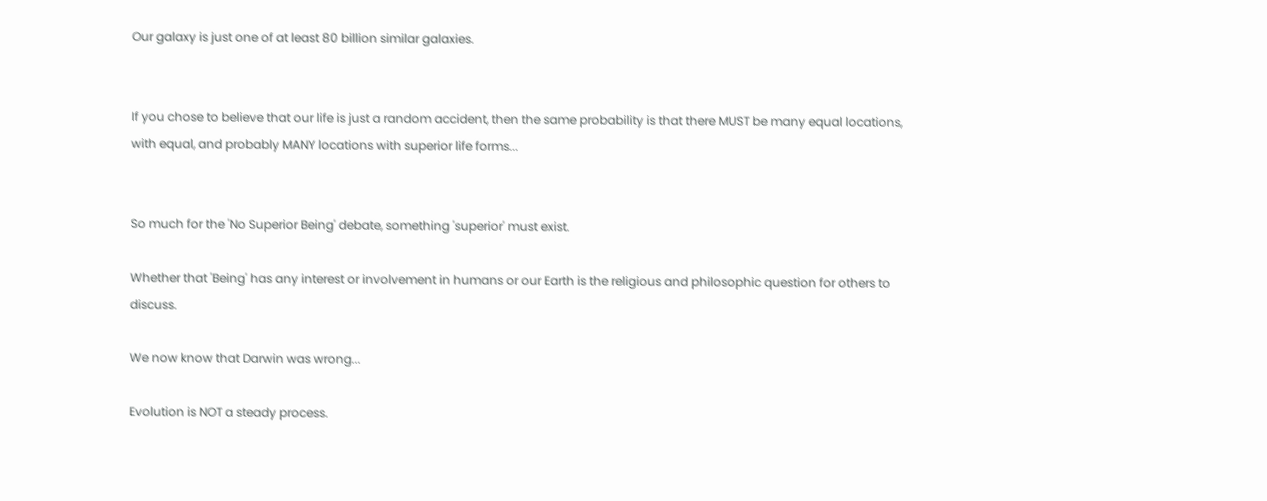Our galaxy is just one of at least 80 billion similar galaxies.


If you chose to believe that our life is just a random accident, then the same probability is that there MUST be many equal locations, with equal, and probably MANY locations with superior life forms...


So much for the 'No Superior Being' debate, something 'superior' must exist.

Whether that 'Being' has any interest or involvement in humans or our Earth is the religious and philosophic question for others to discuss.

We now know that Darwin was wrong...

Evolution is NOT a steady process.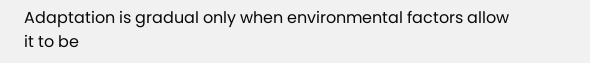Adaptation is gradual only when environmental factors allow it to be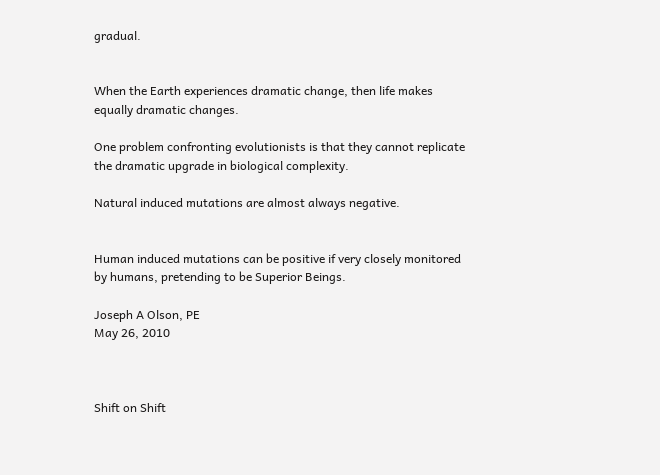gradual.


When the Earth experiences dramatic change, then life makes equally dramatic changes.

One problem confronting evolutionists is that they cannot replicate the dramatic upgrade in biological complexity.

Natural induced mutations are almost always negative.


Human induced mutations can be positive if very closely monitored by humans, pretending to be Superior Beings.

Joseph A Olson, PE
May 26, 2010



Shift on Shift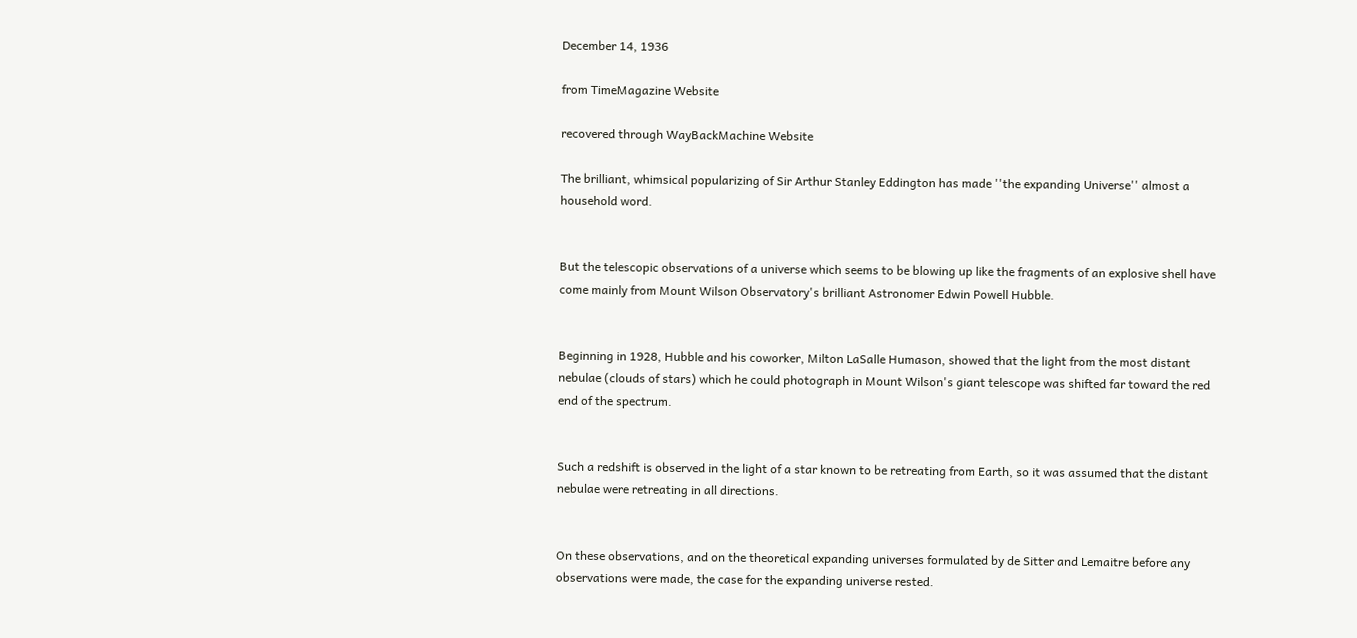December 14, 1936

from TimeMagazine Website

recovered through WayBackMachine Website

The brilliant, whimsical popularizing of Sir Arthur Stanley Eddington has made ''the expanding Universe'' almost a household word.


But the telescopic observations of a universe which seems to be blowing up like the fragments of an explosive shell have come mainly from Mount Wilson Observatory's brilliant Astronomer Edwin Powell Hubble.


Beginning in 1928, Hubble and his coworker, Milton LaSalle Humason, showed that the light from the most distant nebulae (clouds of stars) which he could photograph in Mount Wilson's giant telescope was shifted far toward the red end of the spectrum.


Such a redshift is observed in the light of a star known to be retreating from Earth, so it was assumed that the distant nebulae were retreating in all directions.


On these observations, and on the theoretical expanding universes formulated by de Sitter and Lemaitre before any observations were made, the case for the expanding universe rested.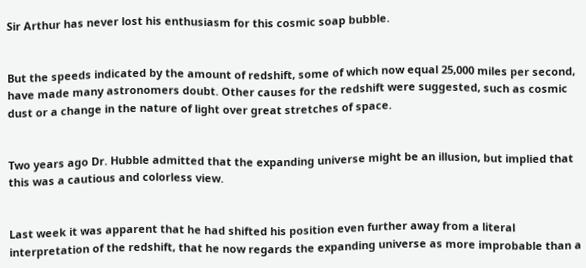Sir Arthur has never lost his enthusiasm for this cosmic soap bubble.


But the speeds indicated by the amount of redshift, some of which now equal 25,000 miles per second, have made many astronomers doubt. Other causes for the redshift were suggested, such as cosmic dust or a change in the nature of light over great stretches of space.


Two years ago Dr. Hubble admitted that the expanding universe might be an illusion, but implied that this was a cautious and colorless view.


Last week it was apparent that he had shifted his position even further away from a literal interpretation of the redshift, that he now regards the expanding universe as more improbable than a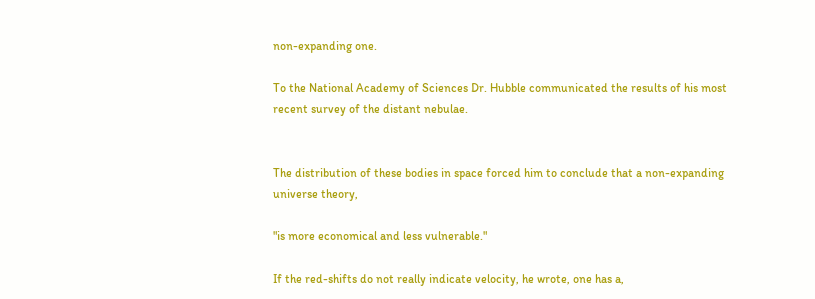non-expanding one.

To the National Academy of Sciences Dr. Hubble communicated the results of his most recent survey of the distant nebulae.


The distribution of these bodies in space forced him to conclude that a non-expanding universe theory,

"is more economical and less vulnerable."

If the red-shifts do not really indicate velocity, he wrote, one has a,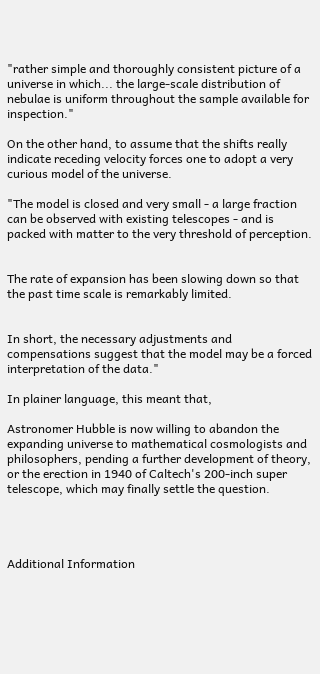"rather simple and thoroughly consistent picture of a universe in which... the large-scale distribution of nebulae is uniform throughout the sample available for inspection."

On the other hand, to assume that the shifts really indicate receding velocity forces one to adopt a very curious model of the universe.

"The model is closed and very small - a large fraction can be observed with existing telescopes - and is packed with matter to the very threshold of perception.


The rate of expansion has been slowing down so that the past time scale is remarkably limited.


In short, the necessary adjustments and compensations suggest that the model may be a forced interpretation of the data."

In plainer language, this meant that,

Astronomer Hubble is now willing to abandon the expanding universe to mathematical cosmologists and philosophers, pending a further development of theory, or the erection in 1940 of Caltech's 200-inch super telescope, which may finally settle the question.




Additional Information